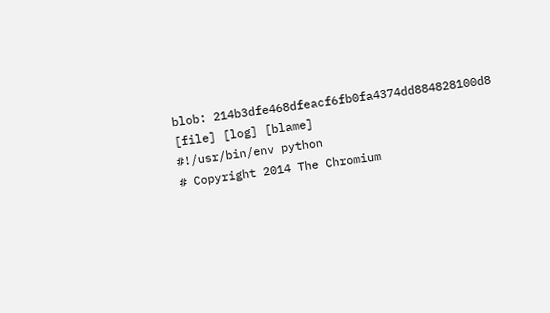blob: 214b3dfe468dfeacf6fb0fa4374dd884828100d8 [file] [log] [blame]
#!/usr/bin/env python
# Copyright 2014 The Chromium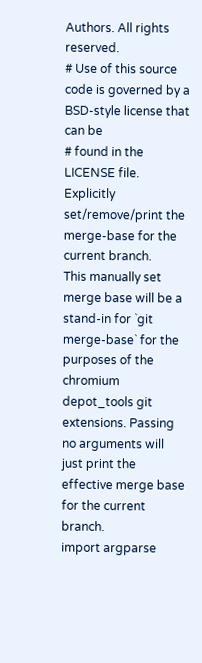Authors. All rights reserved.
# Use of this source code is governed by a BSD-style license that can be
# found in the LICENSE file.
Explicitly set/remove/print the merge-base for the current branch.
This manually set merge base will be a stand-in for `git merge-base` for the
purposes of the chromium depot_tools git extensions. Passing no arguments will
just print the effective merge base for the current branch.
import argparse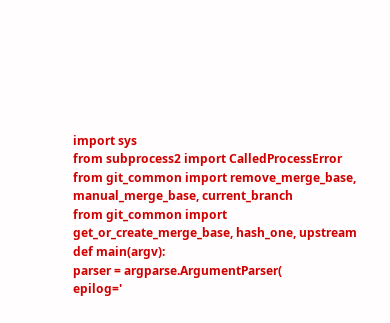import sys
from subprocess2 import CalledProcessError
from git_common import remove_merge_base, manual_merge_base, current_branch
from git_common import get_or_create_merge_base, hash_one, upstream
def main(argv):
parser = argparse.ArgumentParser(
epilog='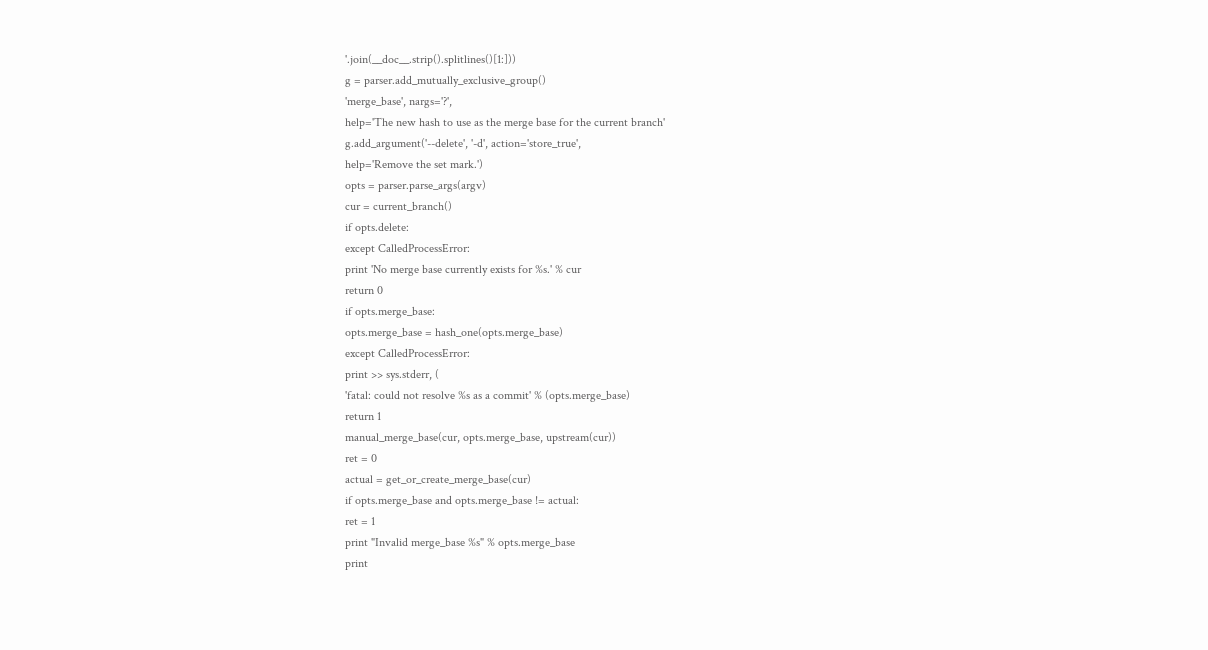'.join(__doc__.strip().splitlines()[1:]))
g = parser.add_mutually_exclusive_group()
'merge_base', nargs='?',
help='The new hash to use as the merge base for the current branch'
g.add_argument('--delete', '-d', action='store_true',
help='Remove the set mark.')
opts = parser.parse_args(argv)
cur = current_branch()
if opts.delete:
except CalledProcessError:
print 'No merge base currently exists for %s.' % cur
return 0
if opts.merge_base:
opts.merge_base = hash_one(opts.merge_base)
except CalledProcessError:
print >> sys.stderr, (
'fatal: could not resolve %s as a commit' % (opts.merge_base)
return 1
manual_merge_base(cur, opts.merge_base, upstream(cur))
ret = 0
actual = get_or_create_merge_base(cur)
if opts.merge_base and opts.merge_base != actual:
ret = 1
print "Invalid merge_base %s" % opts.merge_base
print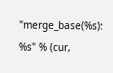"merge_base(%s): %s" % (cur,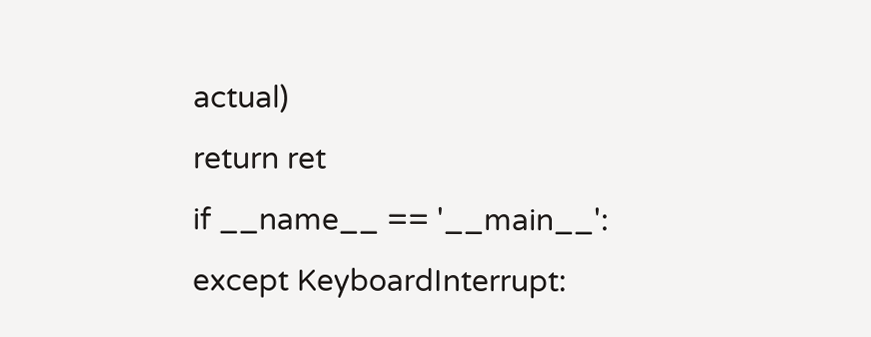actual)
return ret
if __name__ == '__main__':
except KeyboardInterrupt: